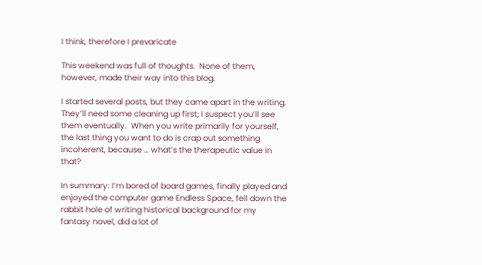I think, therefore I prevaricate

This weekend was full of thoughts.  None of them, however, made their way into this blog.

I started several posts, but they came apart in the writing.  They’ll need some cleaning up first; I suspect you’ll see them eventually.  When you write primarily for yourself, the last thing you want to do is crap out something incoherent, because … what’s the therapeutic value in that?

In summary: I’m bored of board games, finally played and enjoyed the computer game Endless Space, fell down the rabbit hole of writing historical background for my fantasy novel, did a lot of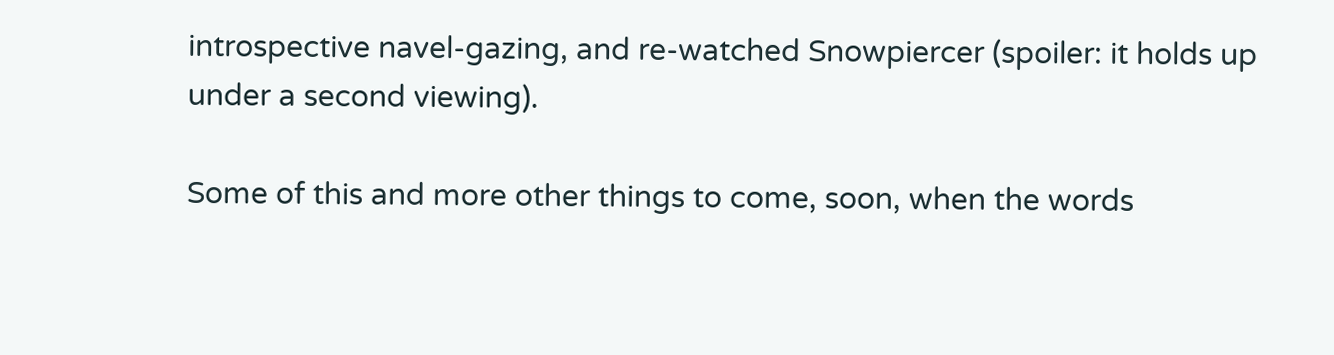introspective navel-gazing, and re-watched Snowpiercer (spoiler: it holds up under a second viewing).

Some of this and more other things to come, soon, when the words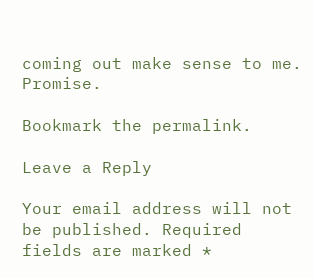coming out make sense to me.  Promise.

Bookmark the permalink.

Leave a Reply

Your email address will not be published. Required fields are marked *